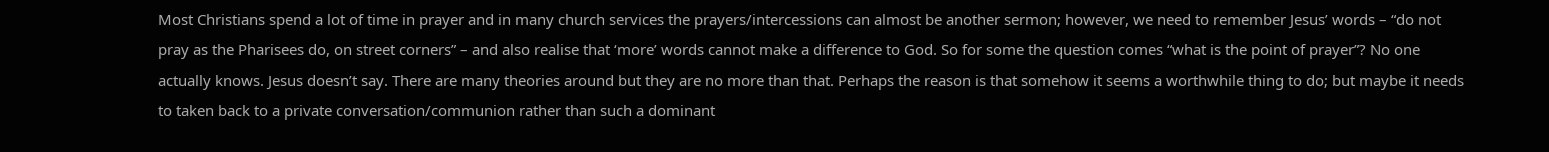Most Christians spend a lot of time in prayer and in many church services the prayers/intercessions can almost be another sermon; however, we need to remember Jesus’ words – “do not pray as the Pharisees do, on street corners” – and also realise that ‘more’ words cannot make a difference to God. So for some the question comes “what is the point of prayer”? No one actually knows. Jesus doesn’t say. There are many theories around but they are no more than that. Perhaps the reason is that somehow it seems a worthwhile thing to do; but maybe it needs to taken back to a private conversation/communion rather than such a dominant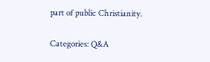part of public Christianity.

Categories: Q&A